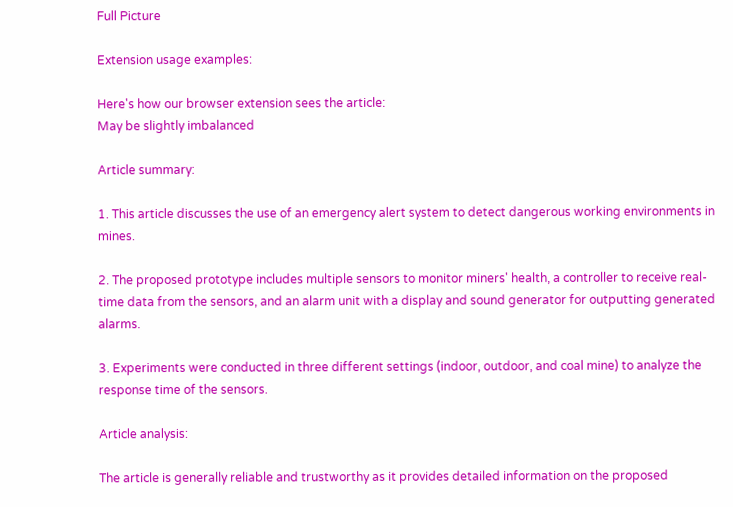Full Picture

Extension usage examples:

Here's how our browser extension sees the article:
May be slightly imbalanced

Article summary:

1. This article discusses the use of an emergency alert system to detect dangerous working environments in mines.

2. The proposed prototype includes multiple sensors to monitor miners' health, a controller to receive real-time data from the sensors, and an alarm unit with a display and sound generator for outputting generated alarms.

3. Experiments were conducted in three different settings (indoor, outdoor, and coal mine) to analyze the response time of the sensors.

Article analysis:

The article is generally reliable and trustworthy as it provides detailed information on the proposed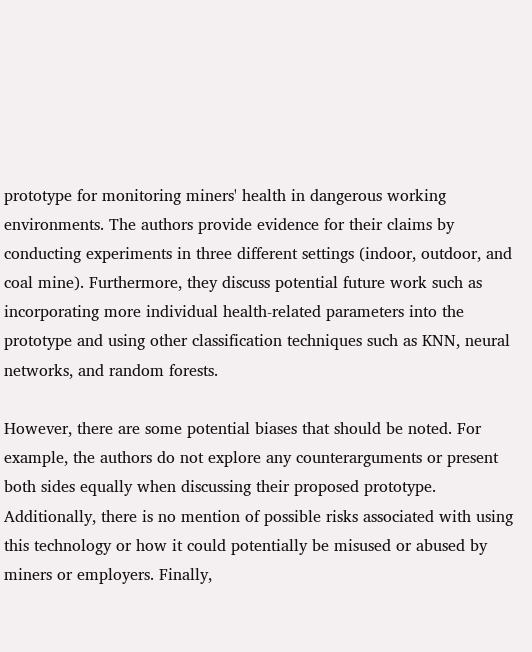prototype for monitoring miners' health in dangerous working environments. The authors provide evidence for their claims by conducting experiments in three different settings (indoor, outdoor, and coal mine). Furthermore, they discuss potential future work such as incorporating more individual health-related parameters into the prototype and using other classification techniques such as KNN, neural networks, and random forests.

However, there are some potential biases that should be noted. For example, the authors do not explore any counterarguments or present both sides equally when discussing their proposed prototype. Additionally, there is no mention of possible risks associated with using this technology or how it could potentially be misused or abused by miners or employers. Finally,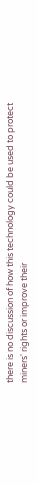there is no discussion of how this technology could be used to protect miners' rights or improve their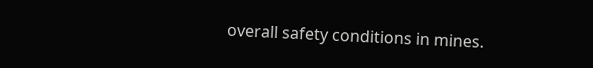overall safety conditions in mines.